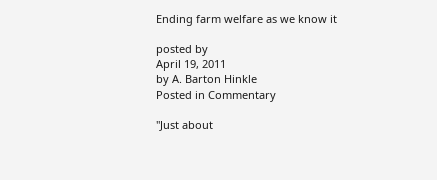Ending farm welfare as we know it

posted by
April 19, 2011
by A. Barton Hinkle
Posted in Commentary

"Just about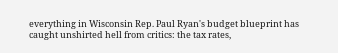everything in Wisconsin Rep. Paul Ryan's budget blueprint has caught unshirted hell from critics: the tax rates,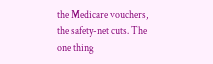the Medicare vouchers, the safety-net cuts. The one thing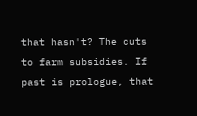that hasn't? The cuts to farm subsidies. If past is prologue, that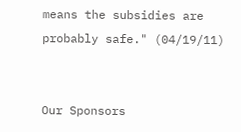means the subsidies are probably safe." (04/19/11)


Our Sponsors